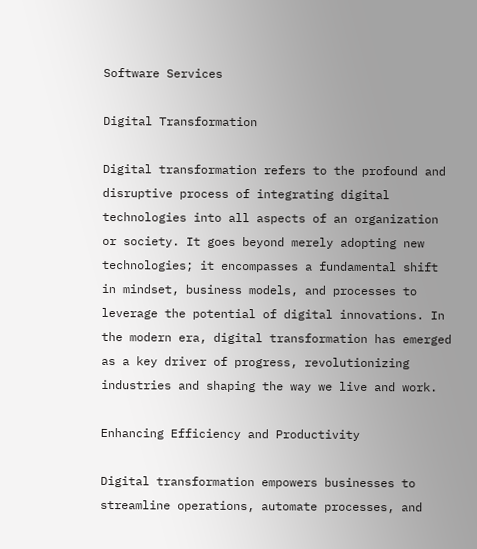Software Services

Digital Transformation

Digital transformation refers to the profound and disruptive process of integrating digital technologies into all aspects of an organization or society. It goes beyond merely adopting new technologies; it encompasses a fundamental shift in mindset, business models, and processes to leverage the potential of digital innovations. In the modern era, digital transformation has emerged as a key driver of progress, revolutionizing industries and shaping the way we live and work.

Enhancing Efficiency and Productivity

Digital transformation empowers businesses to streamline operations, automate processes, and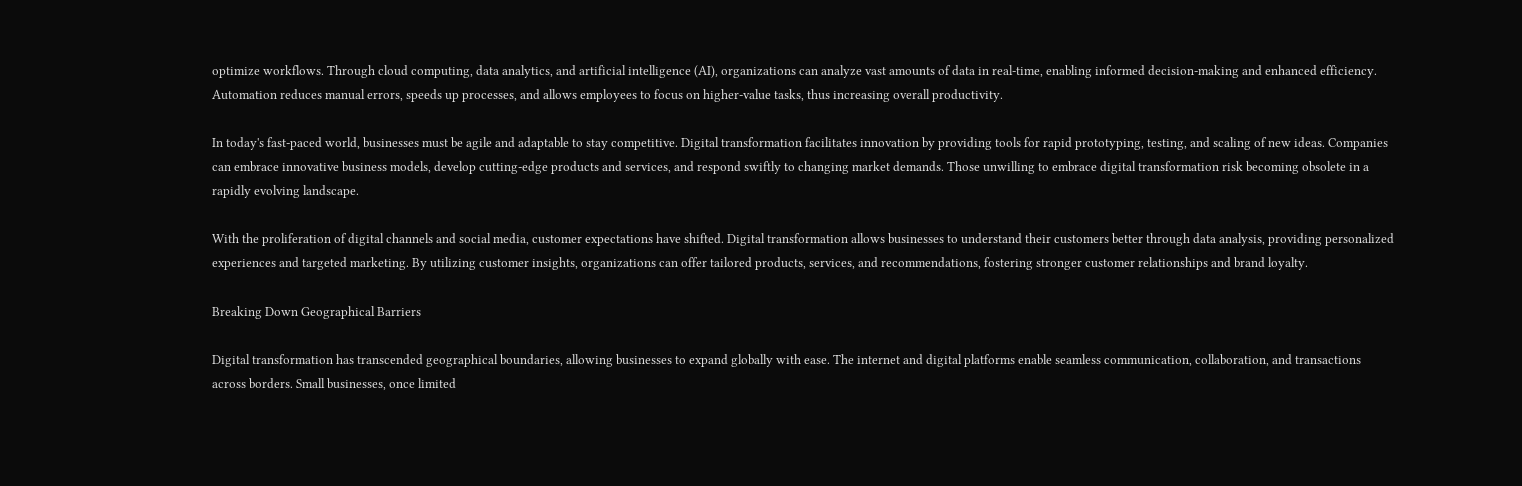optimize workflows. Through cloud computing, data analytics, and artificial intelligence (AI), organizations can analyze vast amounts of data in real-time, enabling informed decision-making and enhanced efficiency. Automation reduces manual errors, speeds up processes, and allows employees to focus on higher-value tasks, thus increasing overall productivity.

In today's fast-paced world, businesses must be agile and adaptable to stay competitive. Digital transformation facilitates innovation by providing tools for rapid prototyping, testing, and scaling of new ideas. Companies can embrace innovative business models, develop cutting-edge products and services, and respond swiftly to changing market demands. Those unwilling to embrace digital transformation risk becoming obsolete in a rapidly evolving landscape.

With the proliferation of digital channels and social media, customer expectations have shifted. Digital transformation allows businesses to understand their customers better through data analysis, providing personalized experiences and targeted marketing. By utilizing customer insights, organizations can offer tailored products, services, and recommendations, fostering stronger customer relationships and brand loyalty.

Breaking Down Geographical Barriers

Digital transformation has transcended geographical boundaries, allowing businesses to expand globally with ease. The internet and digital platforms enable seamless communication, collaboration, and transactions across borders. Small businesses, once limited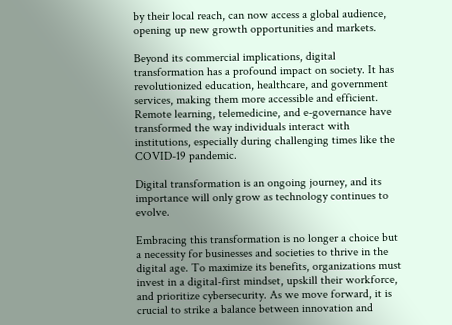by their local reach, can now access a global audience, opening up new growth opportunities and markets.

Beyond its commercial implications, digital transformation has a profound impact on society. It has revolutionized education, healthcare, and government services, making them more accessible and efficient. Remote learning, telemedicine, and e-governance have transformed the way individuals interact with institutions, especially during challenging times like the COVID-19 pandemic.

Digital transformation is an ongoing journey, and its importance will only grow as technology continues to evolve.

Embracing this transformation is no longer a choice but a necessity for businesses and societies to thrive in the digital age. To maximize its benefits, organizations must invest in a digital-first mindset, upskill their workforce, and prioritize cybersecurity. As we move forward, it is crucial to strike a balance between innovation and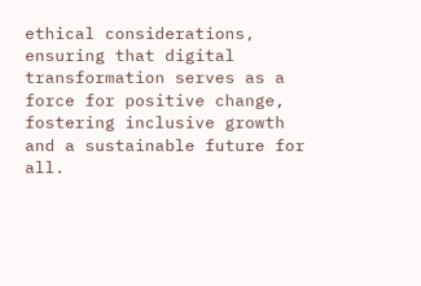ethical considerations, ensuring that digital transformation serves as a force for positive change, fostering inclusive growth and a sustainable future for all.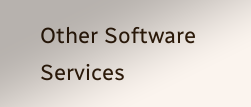Other Software Services